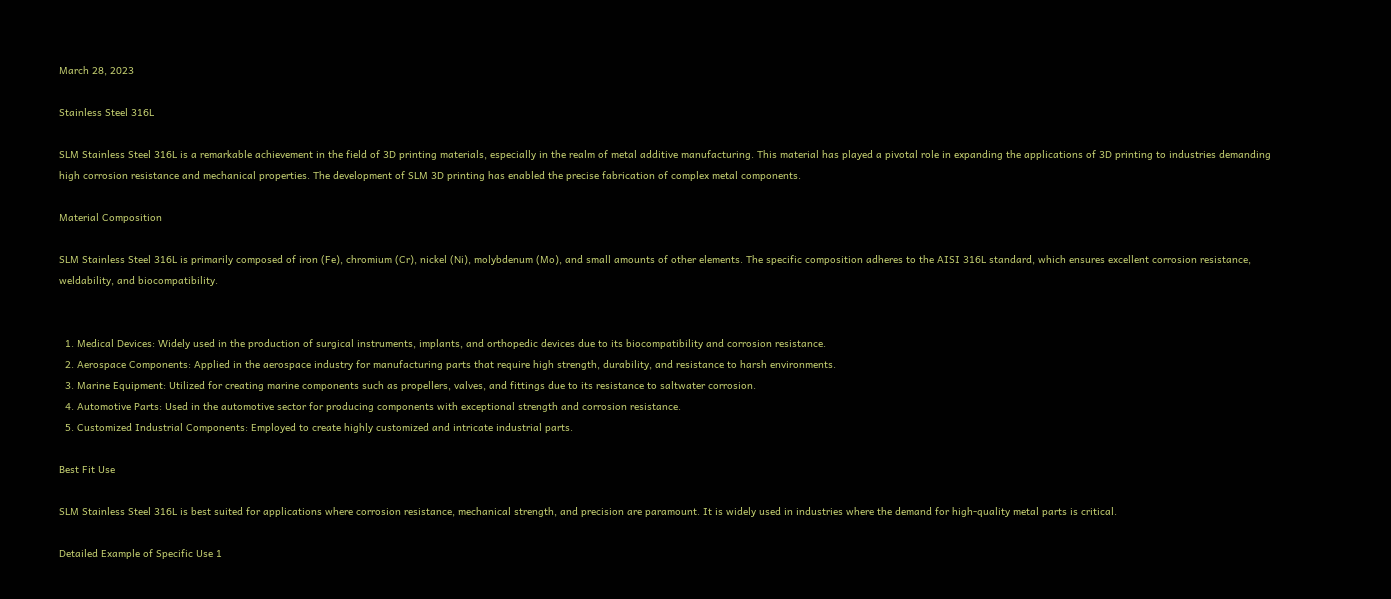March 28, 2023

Stainless Steel 316L

SLM Stainless Steel 316L is a remarkable achievement in the field of 3D printing materials, especially in the realm of metal additive manufacturing. This material has played a pivotal role in expanding the applications of 3D printing to industries demanding high corrosion resistance and mechanical properties. The development of SLM 3D printing has enabled the precise fabrication of complex metal components.

Material Composition

SLM Stainless Steel 316L is primarily composed of iron (Fe), chromium (Cr), nickel (Ni), molybdenum (Mo), and small amounts of other elements. The specific composition adheres to the AISI 316L standard, which ensures excellent corrosion resistance, weldability, and biocompatibility.


  1. Medical Devices: Widely used in the production of surgical instruments, implants, and orthopedic devices due to its biocompatibility and corrosion resistance.
  2. Aerospace Components: Applied in the aerospace industry for manufacturing parts that require high strength, durability, and resistance to harsh environments.
  3. Marine Equipment: Utilized for creating marine components such as propellers, valves, and fittings due to its resistance to saltwater corrosion.
  4. Automotive Parts: Used in the automotive sector for producing components with exceptional strength and corrosion resistance.
  5. Customized Industrial Components: Employed to create highly customized and intricate industrial parts.

Best Fit Use

SLM Stainless Steel 316L is best suited for applications where corrosion resistance, mechanical strength, and precision are paramount. It is widely used in industries where the demand for high-quality metal parts is critical.

Detailed Example of Specific Use 1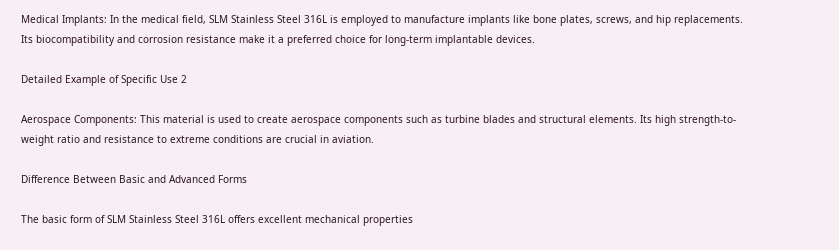Medical Implants: In the medical field, SLM Stainless Steel 316L is employed to manufacture implants like bone plates, screws, and hip replacements. Its biocompatibility and corrosion resistance make it a preferred choice for long-term implantable devices.

Detailed Example of Specific Use 2

Aerospace Components: This material is used to create aerospace components such as turbine blades and structural elements. Its high strength-to-weight ratio and resistance to extreme conditions are crucial in aviation.

Difference Between Basic and Advanced Forms

The basic form of SLM Stainless Steel 316L offers excellent mechanical properties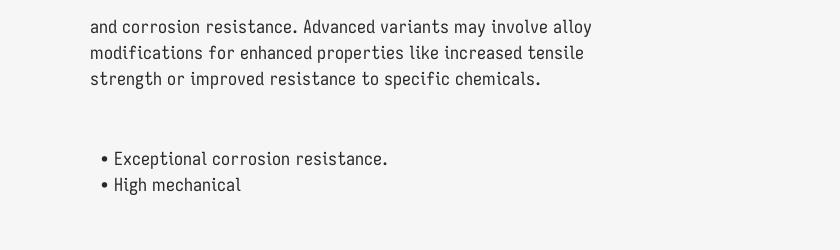and corrosion resistance. Advanced variants may involve alloy modifications for enhanced properties like increased tensile strength or improved resistance to specific chemicals.


  • Exceptional corrosion resistance.
  • High mechanical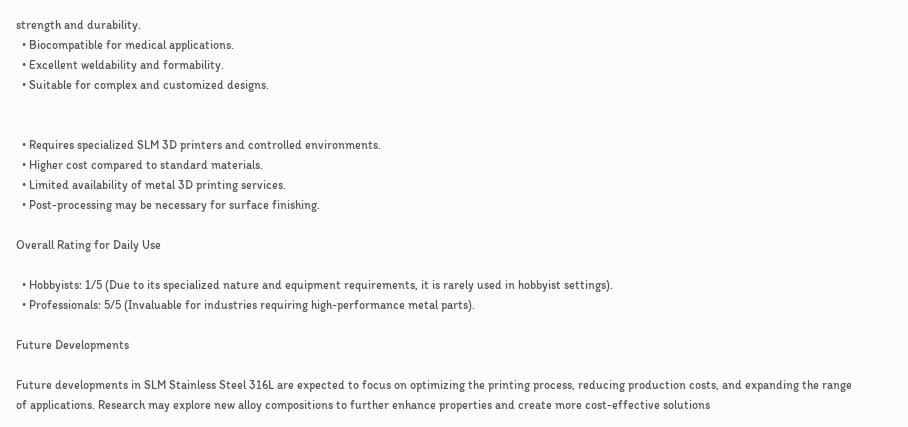strength and durability.
  • Biocompatible for medical applications.
  • Excellent weldability and formability.
  • Suitable for complex and customized designs.


  • Requires specialized SLM 3D printers and controlled environments.
  • Higher cost compared to standard materials.
  • Limited availability of metal 3D printing services.
  • Post-processing may be necessary for surface finishing.

Overall Rating for Daily Use

  • Hobbyists: 1/5 (Due to its specialized nature and equipment requirements, it is rarely used in hobbyist settings).
  • Professionals: 5/5 (Invaluable for industries requiring high-performance metal parts).

Future Developments

Future developments in SLM Stainless Steel 316L are expected to focus on optimizing the printing process, reducing production costs, and expanding the range of applications. Research may explore new alloy compositions to further enhance properties and create more cost-effective solutions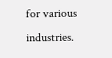for various industries.